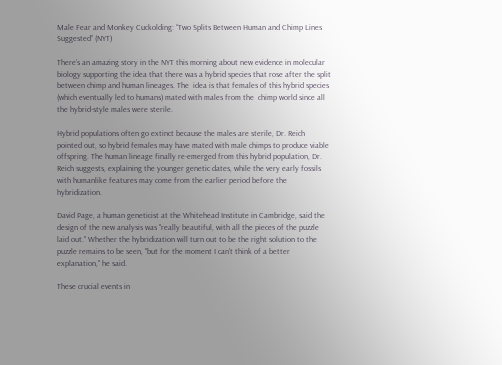Male Fear and Monkey Cuckolding: “Two Splits Between Human and Chimp Lines Suggested” (NYT)

There’s an amazing story in the NYT this morning about new evidence in molecular biology supporting the idea that there was a hybrid species that rose after the split between chimp and human lineages. The  idea is that females of this hybrid species (which eventually led to humans) mated with males from the  chimp world since all the hybrid-style males were sterile.

Hybrid populations often go extinct because the males are sterile, Dr. Reich pointed out, so hybrid females may have mated with male chimps to produce viable offspring. The human lineage finally re-emerged from this hybrid population, Dr. Reich suggests, explaining the younger genetic dates, while the very early fossils with humanlike features may come from the earlier period before the hybridization.

David Page, a human geneticist at the Whitehead Institute in Cambridge, said the design of the new analysis was "really beautiful, with all the pieces of the puzzle laid out." Whether the hybridization will turn out to be the right solution to the puzzle remains to be seen, "but for the moment I can’t think of a better explanation," he said.

These crucial events in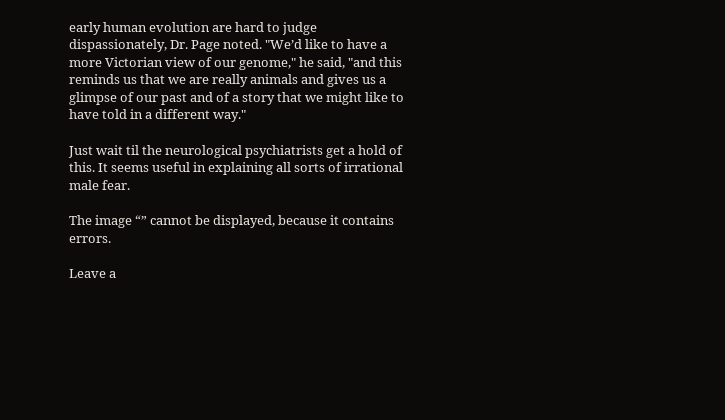early human evolution are hard to judge dispassionately, Dr. Page noted. "We’d like to have a more Victorian view of our genome," he said, "and this reminds us that we are really animals and gives us a glimpse of our past and of a story that we might like to have told in a different way."

Just wait til the neurological psychiatrists get a hold of this. It seems useful in explaining all sorts of irrational male fear.

The image “” cannot be displayed, because it contains errors.

Leave a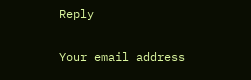Reply

Your email address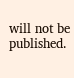will not be published.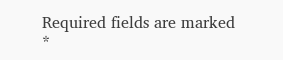Required fields are marked *